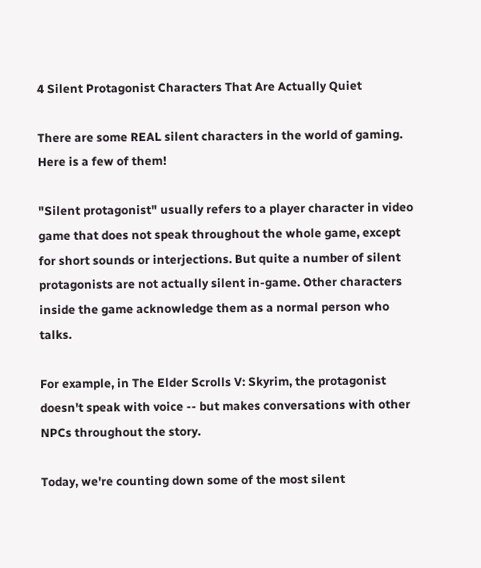4 Silent Protagonist Characters That Are Actually Quiet

There are some REAL silent characters in the world of gaming. Here is a few of them!

"Silent protagonist" usually refers to a player character in video game that does not speak throughout the whole game, except for short sounds or interjections. But quite a number of silent protagonists are not actually silent in-game. Other characters inside the game acknowledge them as a normal person who talks.

For example, in The Elder Scrolls V: Skyrim, the protagonist doesn't speak with voice -- but makes conversations with other NPCs throughout the story.

Today, we're counting down some of the most silent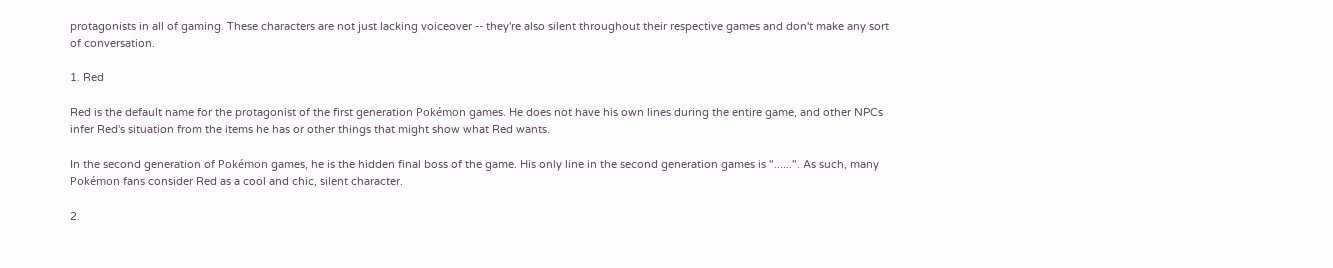protagonists in all of gaming. These characters are not just lacking voiceover -- they're also silent throughout their respective games and don't make any sort of conversation.

1. Red

Red is the default name for the protagonist of the first generation Pokémon games. He does not have his own lines during the entire game, and other NPCs infer Red's situation from the items he has or other things that might show what Red wants.

In the second generation of Pokémon games, he is the hidden final boss of the game. His only line in the second generation games is "......". As such, many Pokémon fans consider Red as a cool and chic, silent character.

2.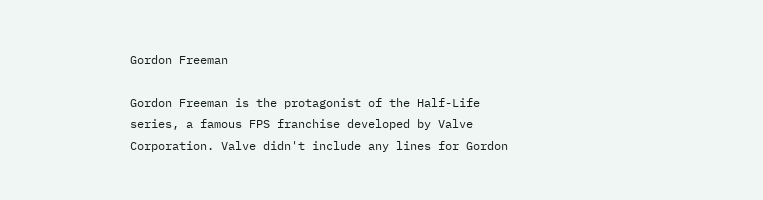Gordon Freeman

Gordon Freeman is the protagonist of the Half-Life series, a famous FPS franchise developed by Valve Corporation. Valve didn't include any lines for Gordon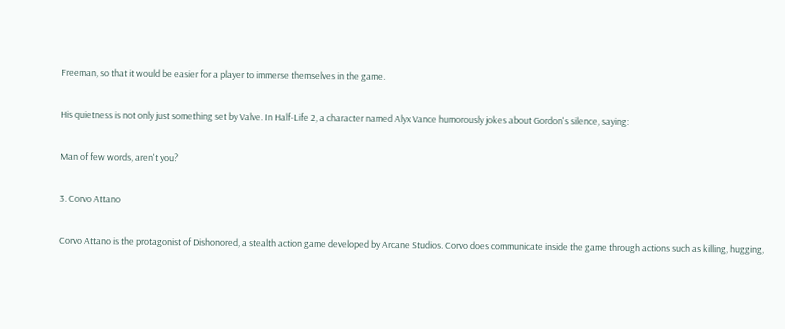Freeman, so that it would be easier for a player to immerse themselves in the game.

His quietness is not only just something set by Valve. In Half-Life 2, a character named Alyx Vance humorously jokes about Gordon's silence, saying:

Man of few words, aren't you?

3. Corvo Attano

Corvo Attano is the protagonist of Dishonored, a stealth action game developed by Arcane Studios. Corvo does communicate inside the game through actions such as killing, hugging,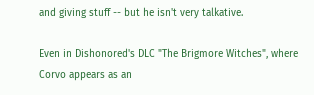and giving stuff -- but he isn't very talkative.

Even in Dishonored's DLC "The Brigmore Witches", where Corvo appears as an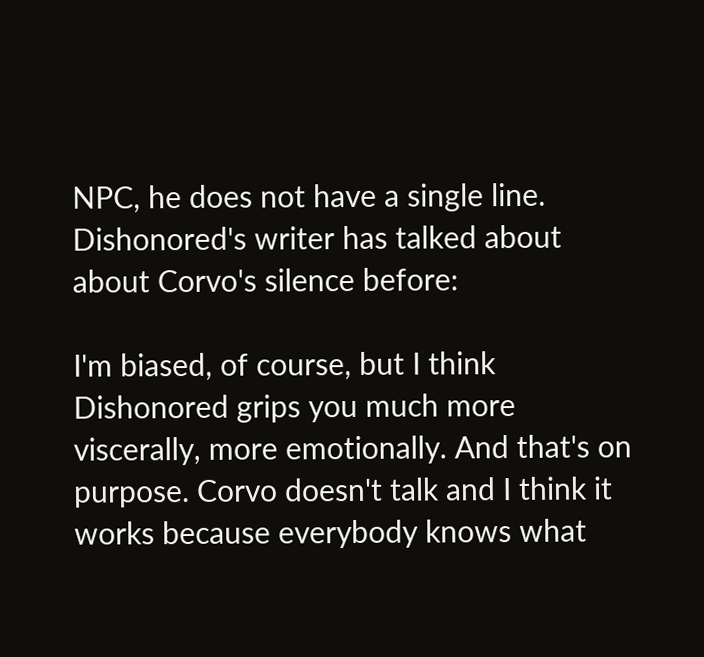NPC, he does not have a single line. Dishonored's writer has talked about about Corvo's silence before:

I'm biased, of course, but I think Dishonored grips you much more viscerally, more emotionally. And that's on purpose. Corvo doesn't talk and I think it works because everybody knows what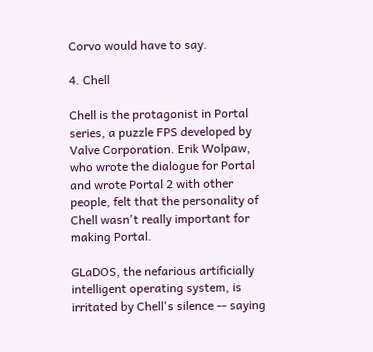Corvo would have to say.

4. Chell

Chell is the protagonist in Portal series, a puzzle FPS developed by Valve Corporation. Erik Wolpaw, who wrote the dialogue for Portal and wrote Portal 2 with other people, felt that the personality of Chell wasn't really important for making Portal.

GLaDOS, the nefarious artificially intelligent operating system, is irritated by Chell's silence -- saying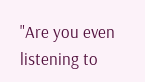"Are you even listening to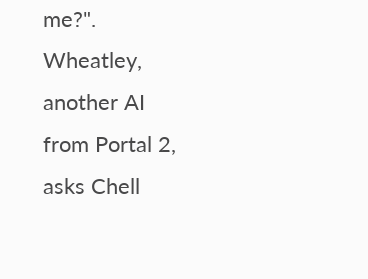me?". Wheatley, another AI from Portal 2, asks Chell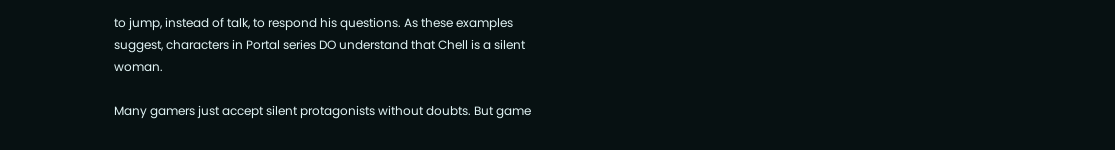to jump, instead of talk, to respond his questions. As these examples suggest, characters in Portal series DO understand that Chell is a silent woman.

Many gamers just accept silent protagonists without doubts. But game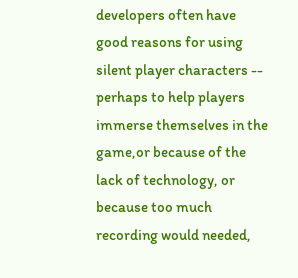developers often have good reasons for using silent player characters -- perhaps to help players immerse themselves in the game,or because of the lack of technology, or because too much recording would needed,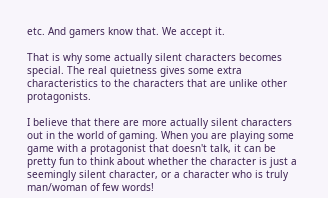etc. And gamers know that. We accept it.

That is why some actually silent characters becomes special. The real quietness gives some extra characteristics to the characters that are unlike other protagonists.

I believe that there are more actually silent characters out in the world of gaming. When you are playing some game with a protagonist that doesn't talk, it can be pretty fun to think about whether the character is just a seemingly silent character, or a character who is truly man/woman of few words!